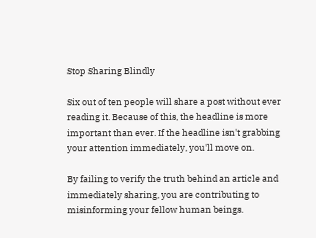Stop Sharing Blindly

Six out of ten people will share a post without ever reading it. Because of this, the headline is more important than ever. If the headline isn't grabbing your attention immediately, you'll move on.

By failing to verify the truth behind an article and immediately sharing, you are contributing to misinforming your fellow human beings.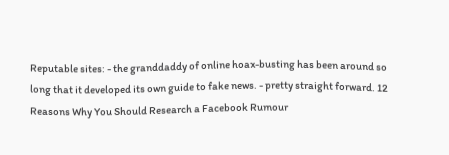Reputable sites: - the granddaddy of online hoax-busting has been around so long that it developed its own guide to fake news. - pretty straight forward. 12 Reasons Why You Should Research a Facebook Rumour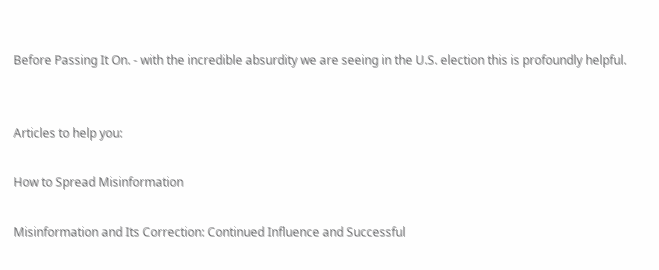Before Passing It On. - with the incredible absurdity we are seeing in the U.S. election this is profoundly helpful.


Articles to help you:

How to Spread Misinformation

Misinformation and Its Correction: Continued Influence and Successful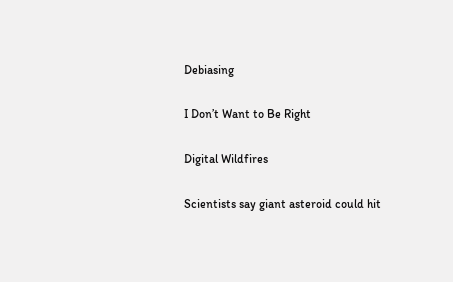Debiasing

I Don’t Want to Be Right

Digital Wildfires

Scientists say giant asteroid could hit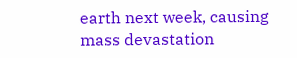earth next week, causing mass devastation